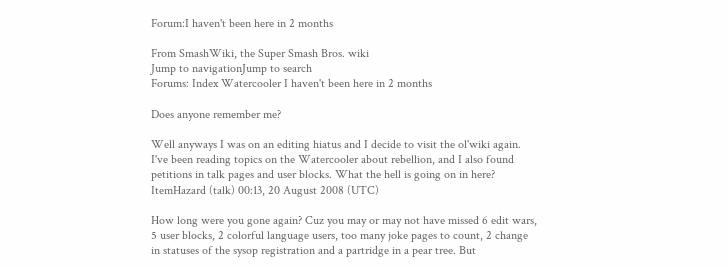Forum:I haven't been here in 2 months

From SmashWiki, the Super Smash Bros. wiki
Jump to navigationJump to search
Forums: Index Watercooler I haven't been here in 2 months

Does anyone remember me?

Well anyways I was on an editing hiatus and I decide to visit the ol'wiki again. I've been reading topics on the Watercooler about rebellion, and I also found petitions in talk pages and user blocks. What the hell is going on in here? ItemHazard (talk) 00:13, 20 August 2008 (UTC)

How long were you gone again? Cuz you may or may not have missed 6 edit wars, 5 user blocks, 2 colorful language users, too many joke pages to count, 2 change in statuses of the sysop registration and a partridge in a pear tree. But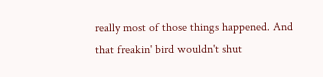really most of those things happened. And that freakin' bird wouldn't shut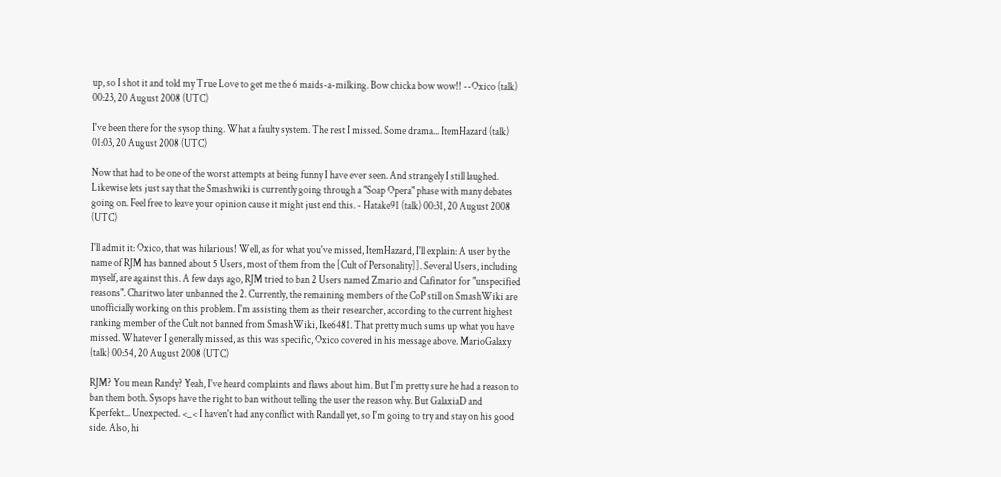up, so I shot it and told my True Love to get me the 6 maids-a-milking. Bow chicka bow wow!! --Oxico (talk) 00:23, 20 August 2008 (UTC)

I've been there for the sysop thing. What a faulty system. The rest I missed. Some drama... ItemHazard (talk) 01:03, 20 August 2008 (UTC)

Now that had to be one of the worst attempts at being funny I have ever seen. And strangely I still laughed. Likewise lets just say that the Smashwiki is currently going through a "Soap Opera" phase with many debates going on. Feel free to leave your opinion cause it might just end this. - Hatake91 (talk) 00:31, 20 August 2008 (UTC)

I'll admit it: Oxico, that was hilarious! Well, as for what you've missed, ItemHazard, I'll explain: A user by the name of RJM has banned about 5 Users, most of them from the [Cult of Personality]]. Several Users, including myself, are against this. A few days ago, RJM tried to ban 2 Users named Zmario and Cafinator for "unspecified reasons". Charitwo later unbanned the 2. Currently, the remaining members of the CoP still on SmashWiki are unofficially working on this problem. I'm assisting them as their researcher, according to the current highest ranking member of the Cult not banned from SmashWiki, Ike6481. That pretty much sums up what you have missed. Whatever I generally missed, as this was specific, Oxico covered in his message above. MarioGalaxy {talk} 00:54, 20 August 2008 (UTC)

RJM? You mean Randy? Yeah, I've heard complaints and flaws about him. But I'm pretty sure he had a reason to ban them both. Sysops have the right to ban without telling the user the reason why. But GalaxiaD and Kperfekt... Unexpected. <_< I haven't had any conflict with Randall yet, so I'm going to try and stay on his good side. Also, hi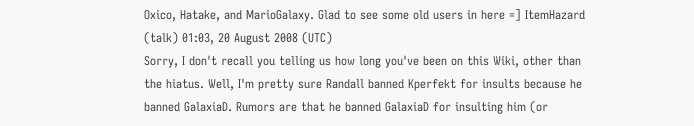Oxico, Hatake, and MarioGalaxy. Glad to see some old users in here =] ItemHazard (talk) 01:03, 20 August 2008 (UTC)
Sorry, I don't recall you telling us how long you've been on this Wiki, other than the hiatus. Well, I'm pretty sure Randall banned Kperfekt for insults because he banned GalaxiaD. Rumors are that he banned GalaxiaD for insulting him (or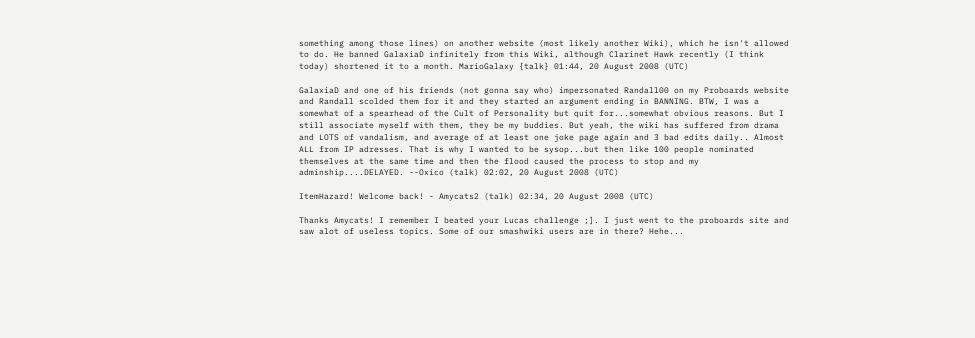something among those lines) on another website (most likely another Wiki), which he isn't allowed to do. He banned GalaxiaD infinitely from this Wiki, although Clarinet Hawk recently (I think today) shortened it to a month. MarioGalaxy {talk} 01:44, 20 August 2008 (UTC)

GalaxiaD and one of his friends (not gonna say who) impersonated Randall00 on my Proboards website and Randall scolded them for it and they started an argument ending in BANNING. BTW, I was a somewhat of a spearhead of the Cult of Personality but quit for...somewhat obvious reasons. But I still associate myself with them, they be my buddies. But yeah, the wiki has suffered from drama and LOTS of vandalism, and average of at least one joke page again and 3 bad edits daily.. Almost ALL from IP adresses. That is why I wanted to be sysop...but then like 100 people nominated themselves at the same time and then the flood caused the process to stop and my adminship....DELAYED. --Oxico (talk) 02:02, 20 August 2008 (UTC)

ItemHazard! Welcome back! - Amycats2 (talk) 02:34, 20 August 2008 (UTC)

Thanks Amycats! I remember I beated your Lucas challenge ;]. I just went to the proboards site and saw alot of useless topics. Some of our smashwiki users are in there? Hehe...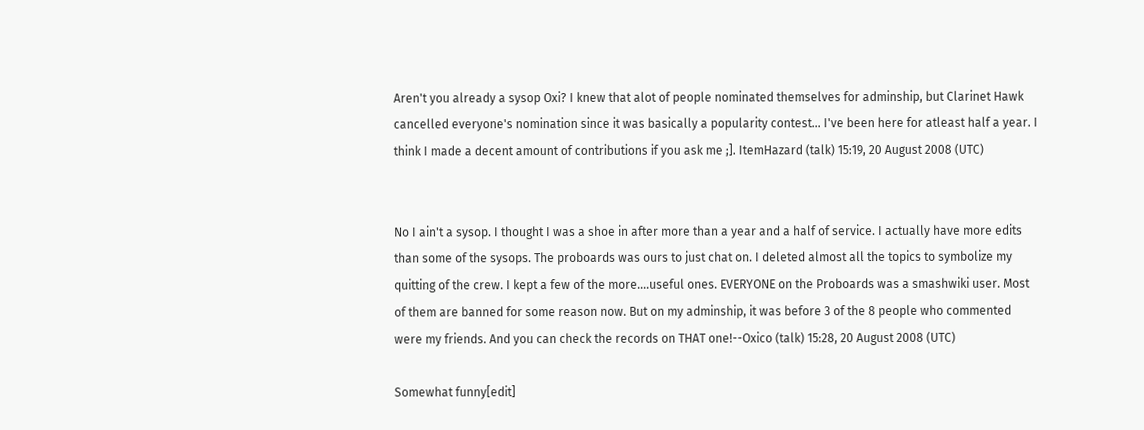Aren't you already a sysop Oxi? I knew that alot of people nominated themselves for adminship, but Clarinet Hawk cancelled everyone's nomination since it was basically a popularity contest... I've been here for atleast half a year. I think I made a decent amount of contributions if you ask me ;]. ItemHazard (talk) 15:19, 20 August 2008 (UTC)


No I ain't a sysop. I thought I was a shoe in after more than a year and a half of service. I actually have more edits than some of the sysops. The proboards was ours to just chat on. I deleted almost all the topics to symbolize my quitting of the crew. I kept a few of the more....useful ones. EVERYONE on the Proboards was a smashwiki user. Most of them are banned for some reason now. But on my adminship, it was before 3 of the 8 people who commented were my friends. And you can check the records on THAT one!--Oxico (talk) 15:28, 20 August 2008 (UTC)

Somewhat funny[edit]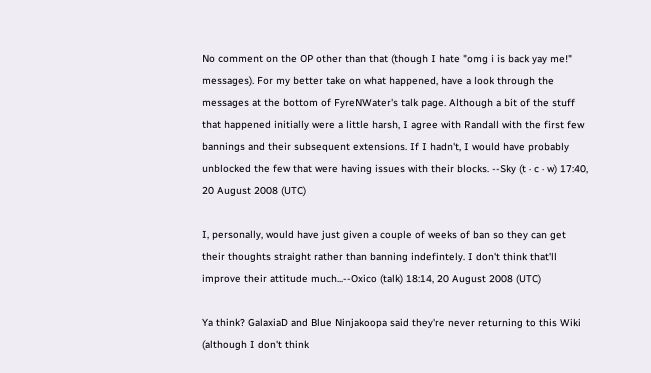No comment on the OP other than that (though I hate "omg i is back yay me!" messages). For my better take on what happened, have a look through the messages at the bottom of FyreNWater's talk page. Although a bit of the stuff that happened initially were a little harsh, I agree with Randall with the first few bannings and their subsequent extensions. If I hadn't, I would have probably unblocked the few that were having issues with their blocks. --Sky (t · c · w) 17:40, 20 August 2008 (UTC)

I, personally, would have just given a couple of weeks of ban so they can get their thoughts straight rather than banning indefintely. I don't think that'll improve their attitude much...--Oxico (talk) 18:14, 20 August 2008 (UTC)

Ya think? GalaxiaD and Blue Ninjakoopa said they're never returning to this Wiki (although I don't think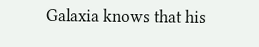Galaxia knows that his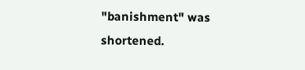"banishment" was shortened.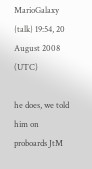MarioGalaxy {talk} 19:54, 20 August 2008 (UTC)

he does, we told him on proboards JtM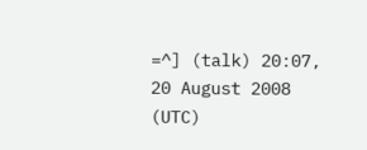=^] (talk) 20:07, 20 August 2008 (UTC)